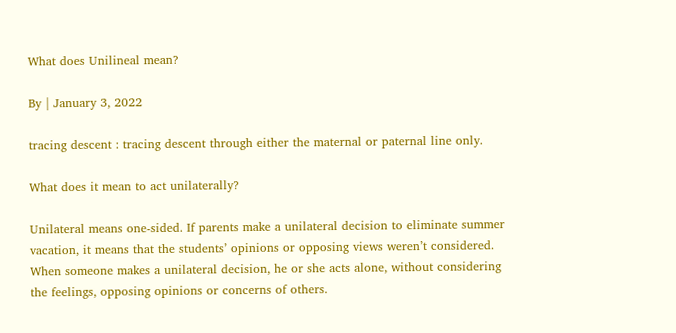What does Unilineal mean?

By | January 3, 2022

tracing descent : tracing descent through either the maternal or paternal line only.

What does it mean to act unilaterally?

Unilateral means one-sided. If parents make a unilateral decision to eliminate summer vacation, it means that the students’ opinions or opposing views weren’t considered. When someone makes a unilateral decision, he or she acts alone, without considering the feelings, opposing opinions or concerns of others.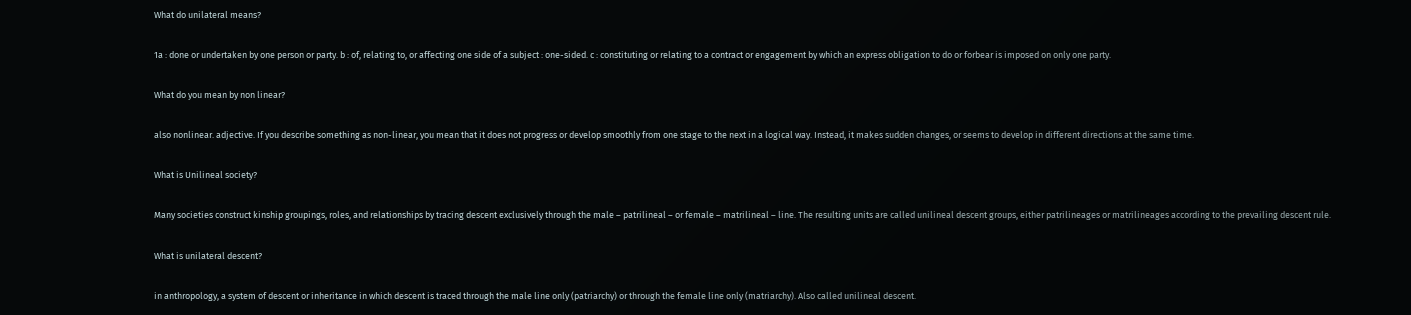What do unilateral means?

1a : done or undertaken by one person or party. b : of, relating to, or affecting one side of a subject : one-sided. c : constituting or relating to a contract or engagement by which an express obligation to do or forbear is imposed on only one party.

What do you mean by non linear?

also nonlinear. adjective. If you describe something as non-linear, you mean that it does not progress or develop smoothly from one stage to the next in a logical way. Instead, it makes sudden changes, or seems to develop in different directions at the same time.

What is Unilineal society?

Many societies construct kinship groupings, roles, and relationships by tracing descent exclusively through the male – patrilineal – or female – matrilineal – line. The resulting units are called unilineal descent groups, either patrilineages or matrilineages according to the prevailing descent rule.

What is unilateral descent?

in anthropology, a system of descent or inheritance in which descent is traced through the male line only (patriarchy) or through the female line only (matriarchy). Also called unilineal descent.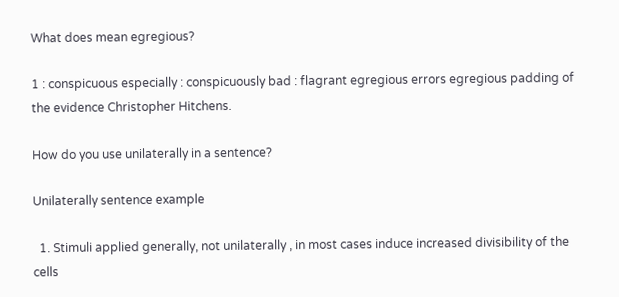What does mean egregious?

1 : conspicuous especially : conspicuously bad : flagrant egregious errors egregious padding of the evidence Christopher Hitchens.

How do you use unilaterally in a sentence?

Unilaterally sentence example

  1. Stimuli applied generally, not unilaterally , in most cases induce increased divisibility of the cells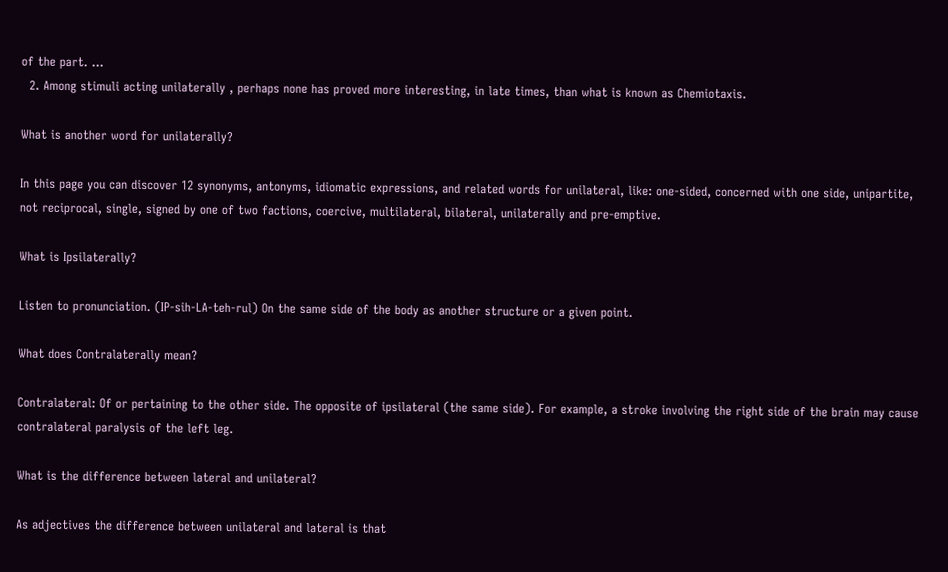of the part. …
  2. Among stimuli acting unilaterally , perhaps none has proved more interesting, in late times, than what is known as Chemiotaxis.

What is another word for unilaterally?

In this page you can discover 12 synonyms, antonyms, idiomatic expressions, and related words for unilateral, like: one-sided, concerned with one side, unipartite, not reciprocal, single, signed by one of two factions, coercive, multilateral, bilateral, unilaterally and pre-emptive.

What is Ipsilaterally?

Listen to pronunciation. (IP-sih-LA-teh-rul) On the same side of the body as another structure or a given point.

What does Contralaterally mean?

Contralateral: Of or pertaining to the other side. The opposite of ipsilateral (the same side). For example, a stroke involving the right side of the brain may cause contralateral paralysis of the left leg.

What is the difference between lateral and unilateral?

As adjectives the difference between unilateral and lateral is that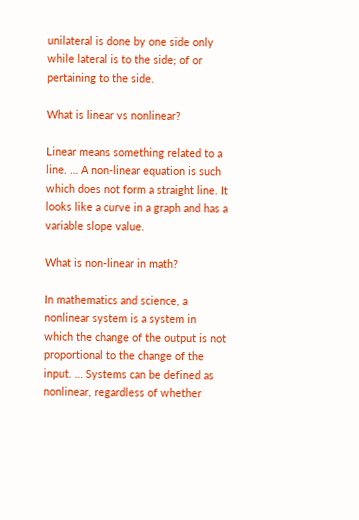unilateral is done by one side only while lateral is to the side; of or pertaining to the side.

What is linear vs nonlinear?

Linear means something related to a line. … A non-linear equation is such which does not form a straight line. It looks like a curve in a graph and has a variable slope value.

What is non-linear in math?

In mathematics and science, a nonlinear system is a system in which the change of the output is not proportional to the change of the input. … Systems can be defined as nonlinear, regardless of whether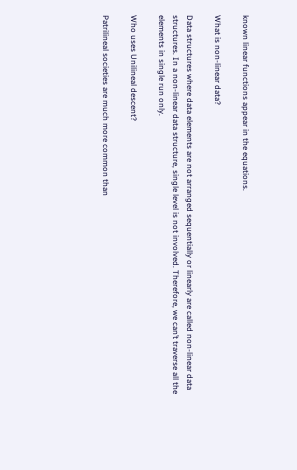known linear functions appear in the equations.

What is non-linear data?

Data structures where data elements are not arranged sequentially or linearly are called non-linear data structures. In a non-linear data structure, single level is not involved. Therefore, we can’t traverse all the elements in single run only.

Who uses Unilineal descent?

Patrilineal societies are much more common than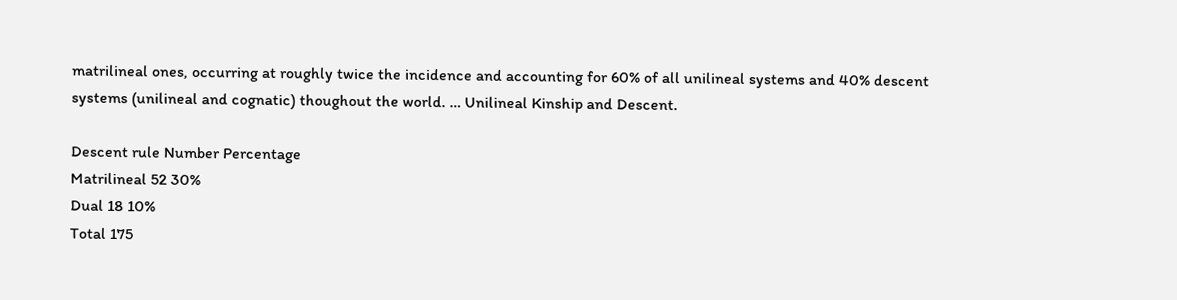matrilineal ones, occurring at roughly twice the incidence and accounting for 60% of all unilineal systems and 40% descent systems (unilineal and cognatic) thoughout the world. … Unilineal Kinship and Descent.

Descent rule Number Percentage
Matrilineal 52 30%
Dual 18 10%
Total 175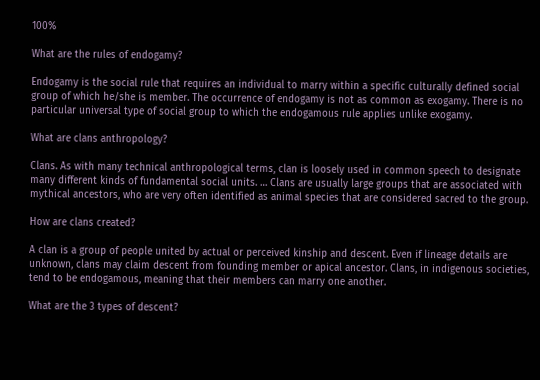100%

What are the rules of endogamy?

Endogamy is the social rule that requires an individual to marry within a specific culturally defined social group of which he/she is member. The occurrence of endogamy is not as common as exogamy. There is no particular universal type of social group to which the endogamous rule applies unlike exogamy.

What are clans anthropology?

Clans. As with many technical anthropological terms, clan is loosely used in common speech to designate many different kinds of fundamental social units. … Clans are usually large groups that are associated with mythical ancestors, who are very often identified as animal species that are considered sacred to the group.

How are clans created?

A clan is a group of people united by actual or perceived kinship and descent. Even if lineage details are unknown, clans may claim descent from founding member or apical ancestor. Clans, in indigenous societies, tend to be endogamous, meaning that their members can marry one another.

What are the 3 types of descent?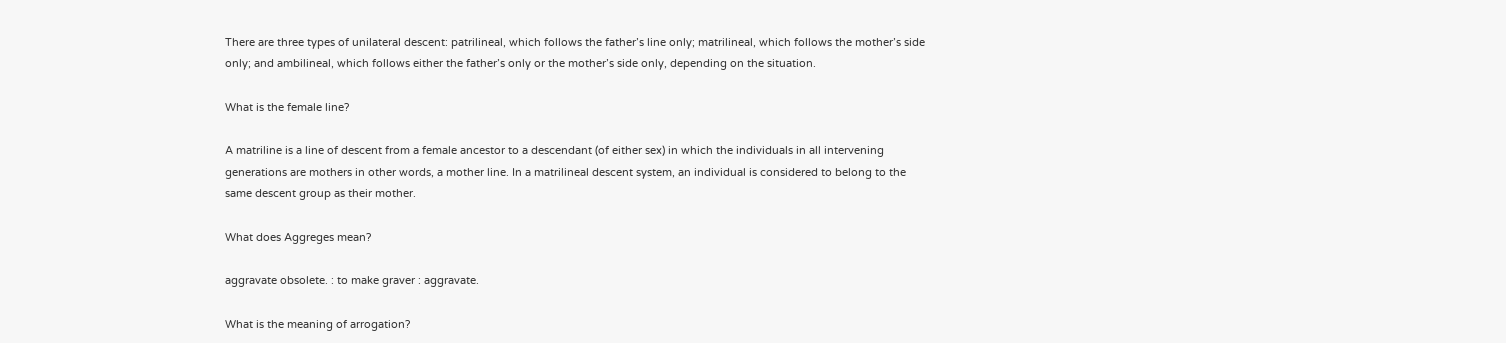There are three types of unilateral descent: patrilineal, which follows the father’s line only; matrilineal, which follows the mother’s side only; and ambilineal, which follows either the father’s only or the mother’s side only, depending on the situation.

What is the female line?

A matriline is a line of descent from a female ancestor to a descendant (of either sex) in which the individuals in all intervening generations are mothers in other words, a mother line. In a matrilineal descent system, an individual is considered to belong to the same descent group as their mother.

What does Aggreges mean?

aggravate obsolete. : to make graver : aggravate.

What is the meaning of arrogation?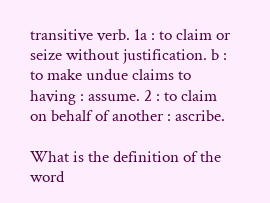transitive verb. 1a : to claim or seize without justification. b : to make undue claims to having : assume. 2 : to claim on behalf of another : ascribe.

What is the definition of the word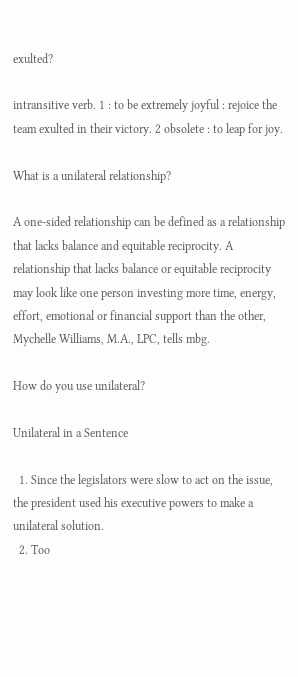exulted?

intransitive verb. 1 : to be extremely joyful : rejoice the team exulted in their victory. 2 obsolete : to leap for joy.

What is a unilateral relationship?

A one-sided relationship can be defined as a relationship that lacks balance and equitable reciprocity. A relationship that lacks balance or equitable reciprocity may look like one person investing more time, energy, effort, emotional or financial support than the other, Mychelle Williams, M.A., LPC, tells mbg.

How do you use unilateral?

Unilateral in a Sentence

  1. Since the legislators were slow to act on the issue, the president used his executive powers to make a unilateral solution.
  2. Too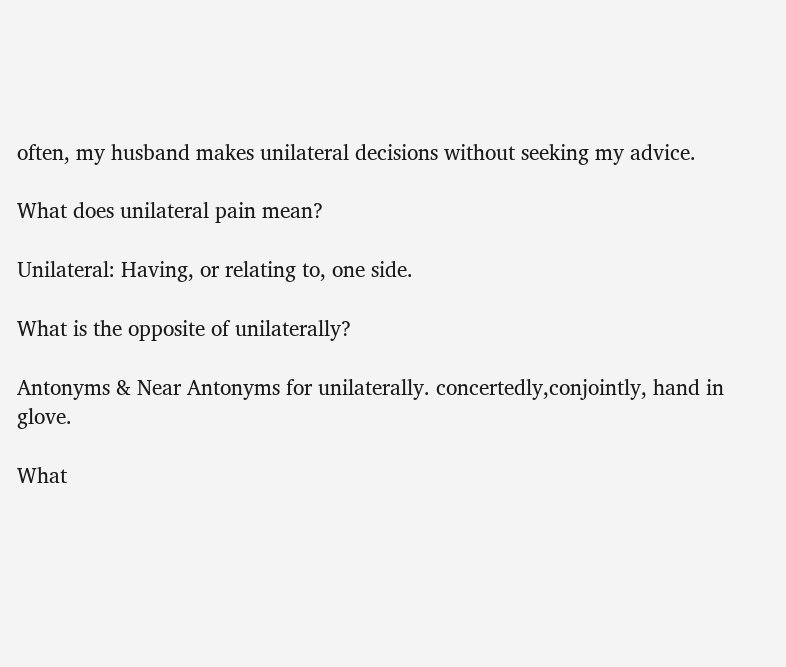often, my husband makes unilateral decisions without seeking my advice.

What does unilateral pain mean?

Unilateral: Having, or relating to, one side.

What is the opposite of unilaterally?

Antonyms & Near Antonyms for unilaterally. concertedly,conjointly, hand in glove.

What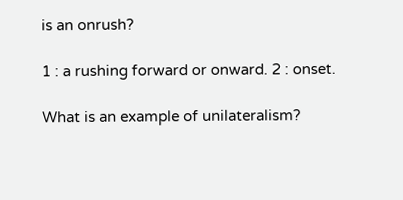is an onrush?

1 : a rushing forward or onward. 2 : onset.

What is an example of unilateralism?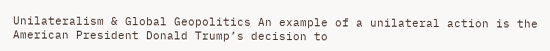Unilateralism & Global Geopolitics An example of a unilateral action is the American President Donald Trump’s decision to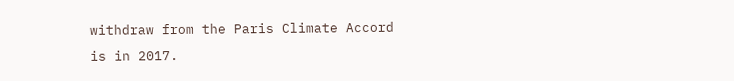withdraw from the Paris Climate Accord is in 2017.